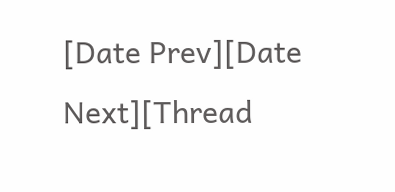[Date Prev][Date Next][Thread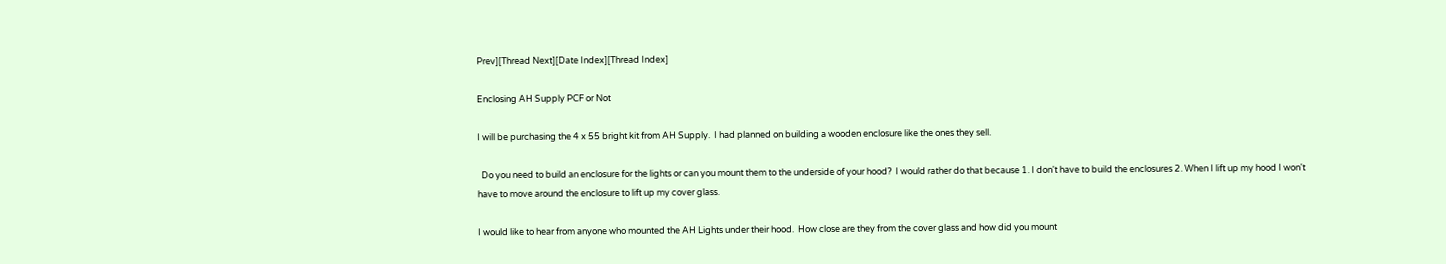Prev][Thread Next][Date Index][Thread Index]

Enclosing AH Supply PCF or Not

I will be purchasing the 4 x 55 bright kit from AH Supply.  I had planned on building a wooden enclosure like the ones they sell.

  Do you need to build an enclosure for the lights or can you mount them to the underside of your hood?  I would rather do that because 1. I don't have to build the enclosures 2. When I lift up my hood I won't have to move around the enclosure to lift up my cover glass.

I would like to hear from anyone who mounted the AH Lights under their hood.  How close are they from the cover glass and how did you mount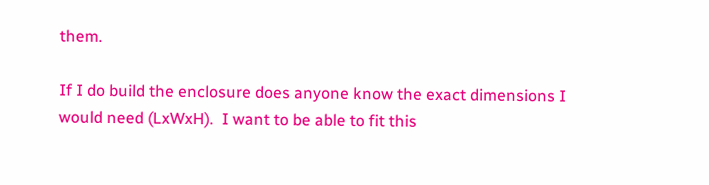them.

If I do build the enclosure does anyone know the exact dimensions I would need (LxWxH).  I want to be able to fit this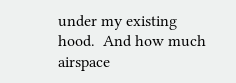under my existing hood.  And how much airspace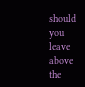should you leave above the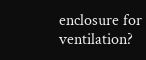enclosure for ventilation?